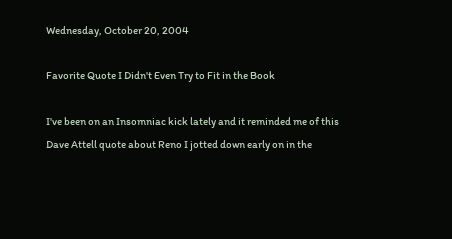Wednesday, October 20, 2004

Favorite Quote I Didn't Even Try to Fit in the Book

I've been on an Insomniac kick lately and it reminded me of this Dave Attell quote about Reno I jotted down early on in the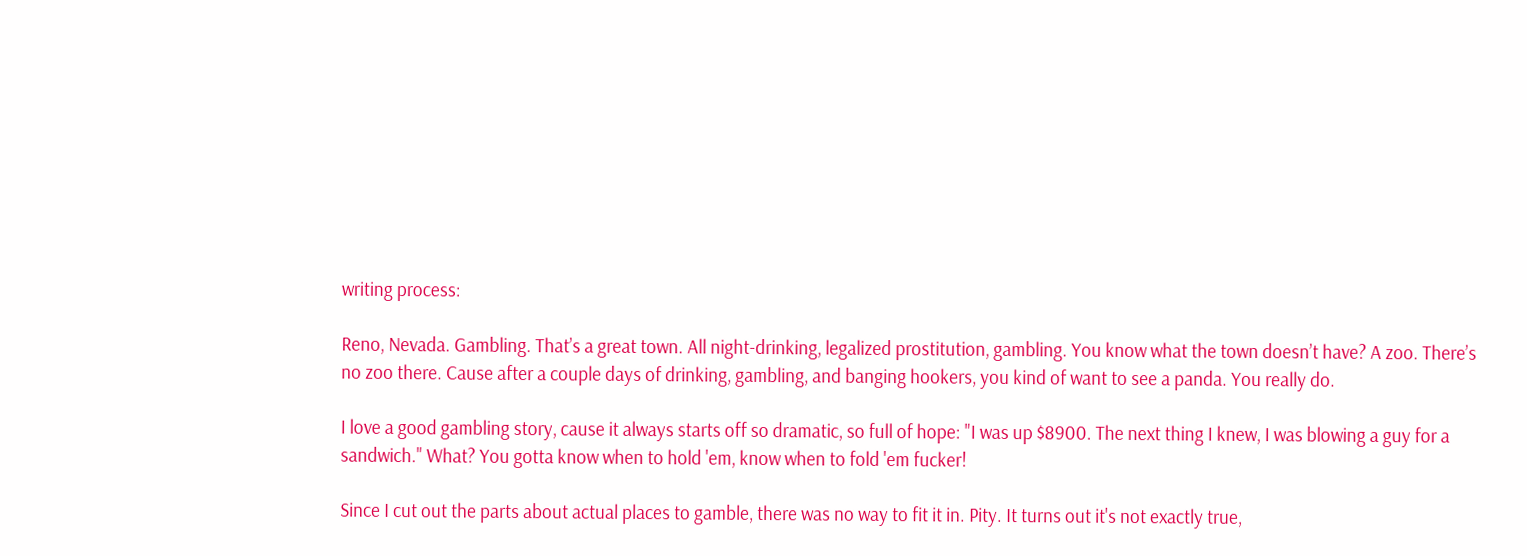writing process:

Reno, Nevada. Gambling. That’s a great town. All night-drinking, legalized prostitution, gambling. You know what the town doesn’t have? A zoo. There’s no zoo there. Cause after a couple days of drinking, gambling, and banging hookers, you kind of want to see a panda. You really do.

I love a good gambling story, cause it always starts off so dramatic, so full of hope: "I was up $8900. The next thing I knew, I was blowing a guy for a sandwich." What? You gotta know when to hold 'em, know when to fold 'em fucker!

Since I cut out the parts about actual places to gamble, there was no way to fit it in. Pity. It turns out it's not exactly true,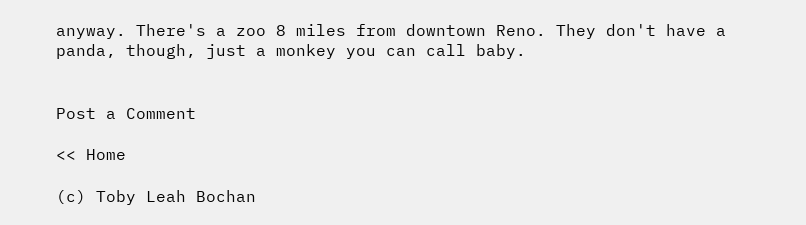anyway. There's a zoo 8 miles from downtown Reno. They don't have a panda, though, just a monkey you can call baby.


Post a Comment

<< Home

(c) Toby Leah Bochan